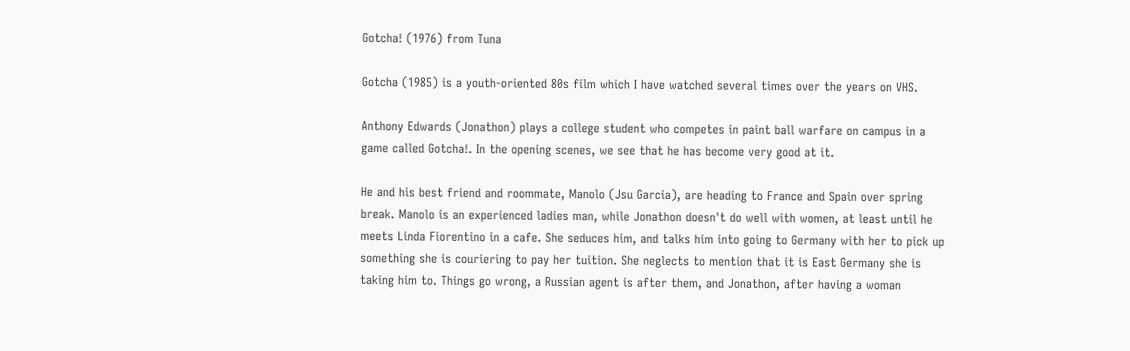Gotcha! (1976) from Tuna

Gotcha (1985) is a youth-oriented 80s film which I have watched several times over the years on VHS.

Anthony Edwards (Jonathon) plays a college student who competes in paint ball warfare on campus in a game called Gotcha!. In the opening scenes, we see that he has become very good at it.

He and his best friend and roommate, Manolo (Jsu Garcia), are heading to France and Spain over spring break. Manolo is an experienced ladies man, while Jonathon doesn't do well with women, at least until he meets Linda Fiorentino in a cafe. She seduces him, and talks him into going to Germany with her to pick up something she is couriering to pay her tuition. She neglects to mention that it is East Germany she is taking him to. Things go wrong, a Russian agent is after them, and Jonathon, after having a woman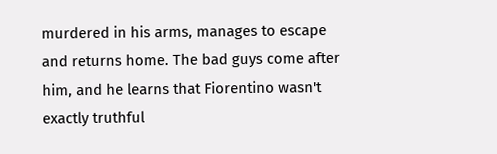murdered in his arms, manages to escape and returns home. The bad guys come after him, and he learns that Fiorentino wasn't exactly truthful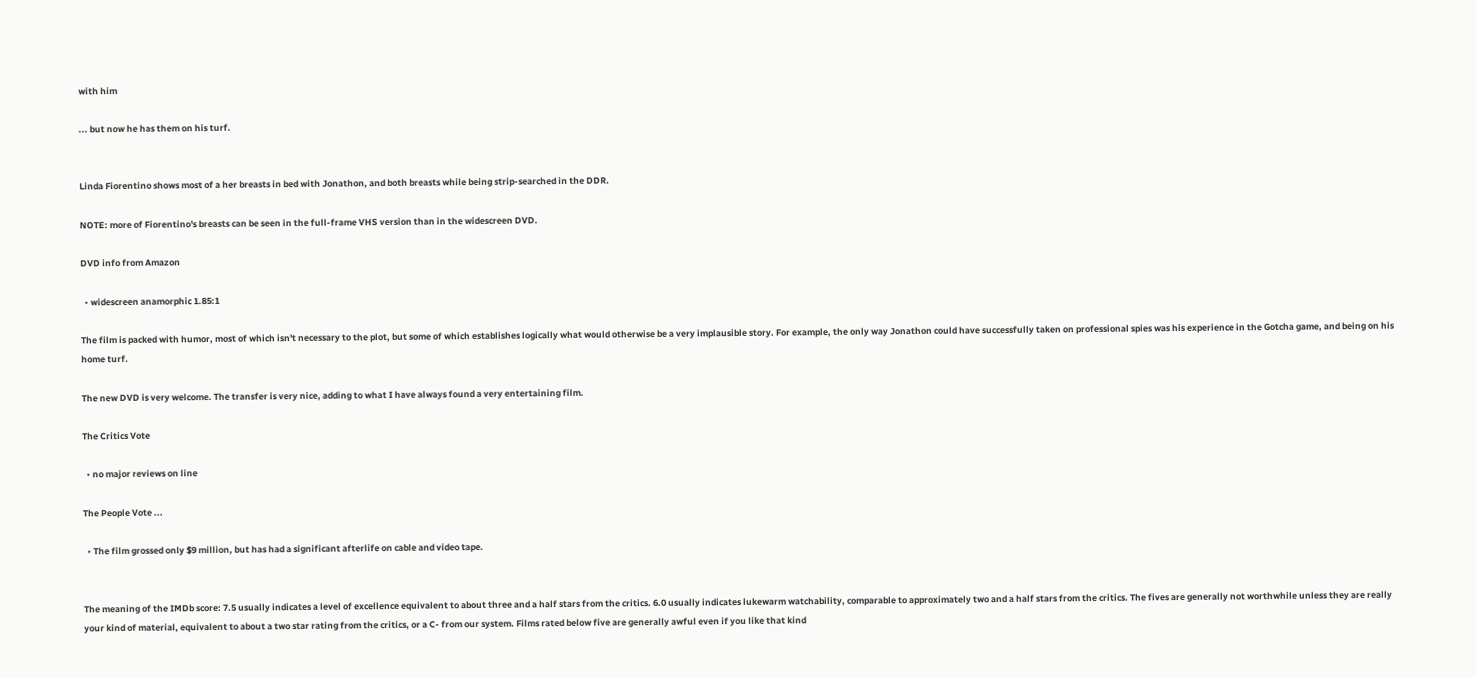with him

... but now he has them on his turf.


Linda Fiorentino shows most of a her breasts in bed with Jonathon, and both breasts while being strip-searched in the DDR.

NOTE: more of Fiorentino's breasts can be seen in the full-frame VHS version than in the widescreen DVD.

DVD info from Amazon

  • widescreen anamorphic 1.85:1

The film is packed with humor, most of which isn't necessary to the plot, but some of which establishes logically what would otherwise be a very implausible story. For example, the only way Jonathon could have successfully taken on professional spies was his experience in the Gotcha game, and being on his home turf.

The new DVD is very welcome. The transfer is very nice, adding to what I have always found a very entertaining film.

The Critics Vote

  • no major reviews on line

The People Vote ...

  • The film grossed only $9 million, but has had a significant afterlife on cable and video tape.


The meaning of the IMDb score: 7.5 usually indicates a level of excellence equivalent to about three and a half stars from the critics. 6.0 usually indicates lukewarm watchability, comparable to approximately two and a half stars from the critics. The fives are generally not worthwhile unless they are really your kind of material, equivalent to about a two star rating from the critics, or a C- from our system. Films rated below five are generally awful even if you like that kind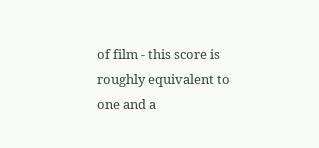of film - this score is roughly equivalent to one and a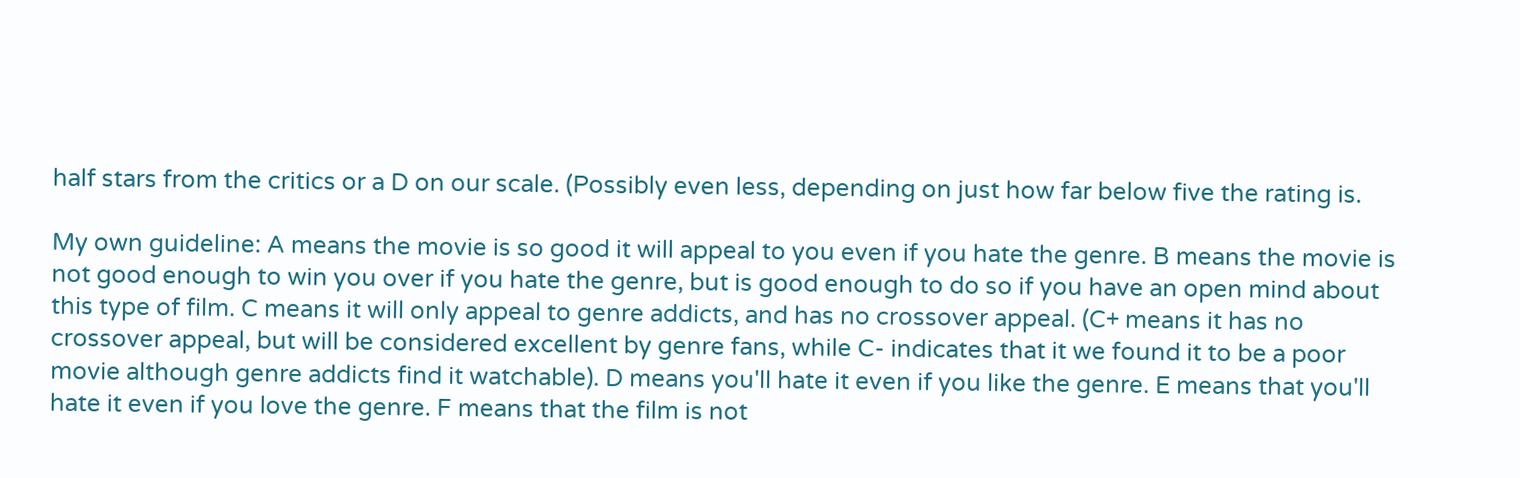half stars from the critics or a D on our scale. (Possibly even less, depending on just how far below five the rating is.

My own guideline: A means the movie is so good it will appeal to you even if you hate the genre. B means the movie is not good enough to win you over if you hate the genre, but is good enough to do so if you have an open mind about this type of film. C means it will only appeal to genre addicts, and has no crossover appeal. (C+ means it has no crossover appeal, but will be considered excellent by genre fans, while C- indicates that it we found it to be a poor movie although genre addicts find it watchable). D means you'll hate it even if you like the genre. E means that you'll hate it even if you love the genre. F means that the film is not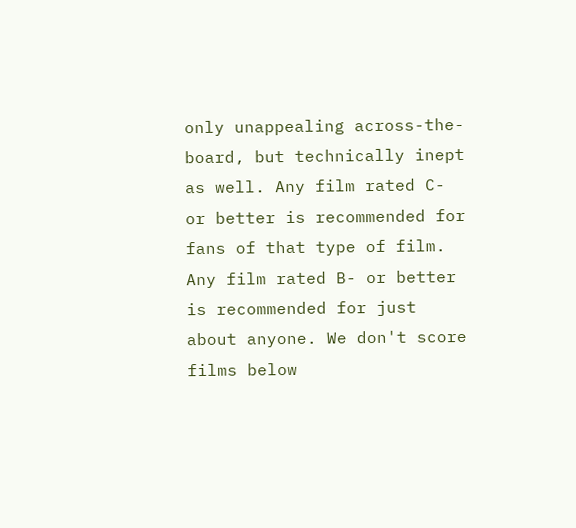only unappealing across-the-board, but technically inept as well. Any film rated C- or better is recommended for fans of that type of film. Any film rated B- or better is recommended for just about anyone. We don't score films below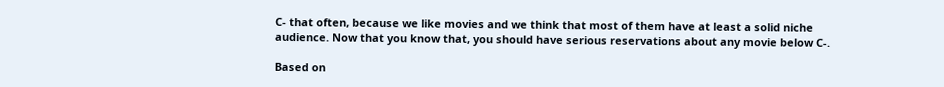C- that often, because we like movies and we think that most of them have at least a solid niche audience. Now that you know that, you should have serious reservations about any movie below C-.

Based on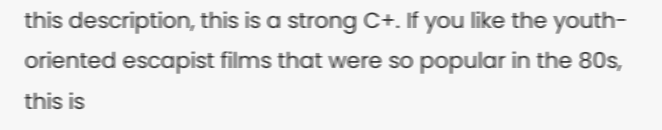this description, this is a strong C+. If you like the youth-oriented escapist films that were so popular in the 80s, this is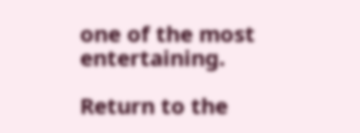one of the most entertaining.

Return to the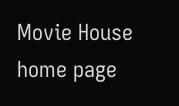Movie House home page